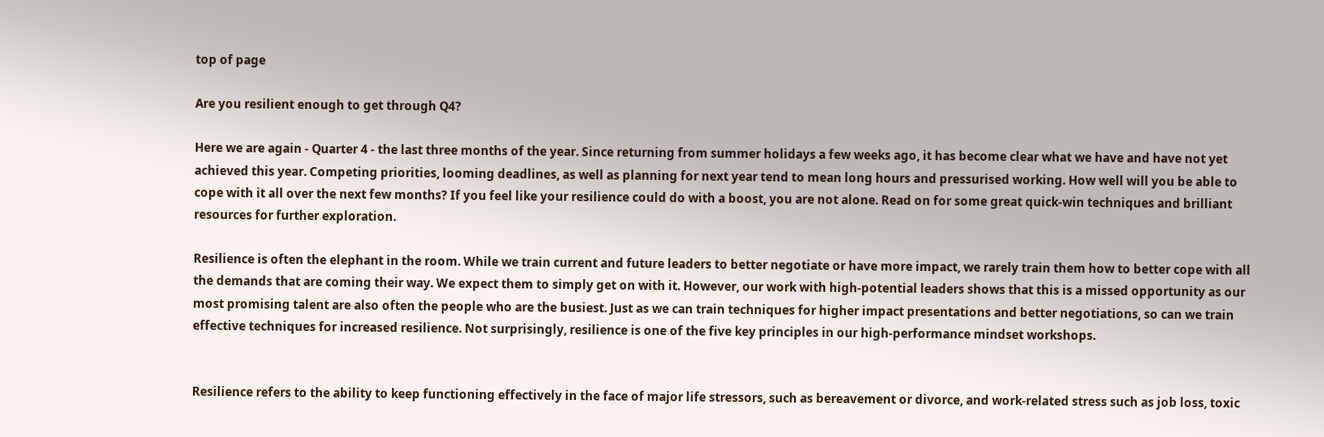top of page

Are you resilient enough to get through Q4?

Here we are again - Quarter 4 - the last three months of the year. Since returning from summer holidays a few weeks ago, it has become clear what we have and have not yet achieved this year. Competing priorities, looming deadlines, as well as planning for next year tend to mean long hours and pressurised working. How well will you be able to cope with it all over the next few months? If you feel like your resilience could do with a boost, you are not alone. Read on for some great quick-win techniques and brilliant resources for further exploration.

Resilience is often the elephant in the room. While we train current and future leaders to better negotiate or have more impact, we rarely train them how to better cope with all the demands that are coming their way. We expect them to simply get on with it. However, our work with high-potential leaders shows that this is a missed opportunity as our most promising talent are also often the people who are the busiest. Just as we can train techniques for higher impact presentations and better negotiations, so can we train effective techniques for increased resilience. Not surprisingly, resilience is one of the five key principles in our high-performance mindset workshops.


Resilience refers to the ability to keep functioning effectively in the face of major life stressors, such as bereavement or divorce, and work-related stress such as job loss, toxic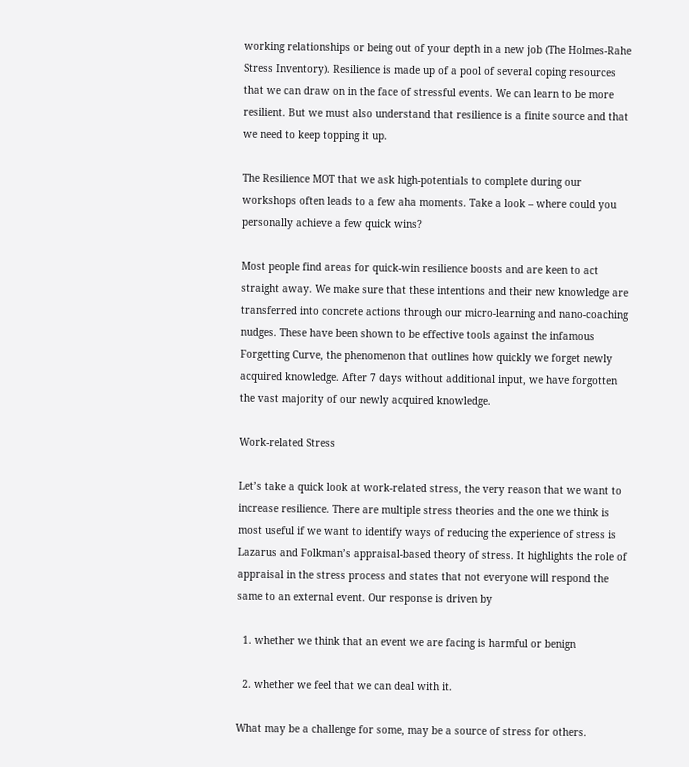working relationships or being out of your depth in a new job (The Holmes-Rahe Stress Inventory). Resilience is made up of a pool of several coping resources that we can draw on in the face of stressful events. We can learn to be more resilient. But we must also understand that resilience is a finite source and that we need to keep topping it up.

The Resilience MOT that we ask high-potentials to complete during our workshops often leads to a few aha moments. Take a look – where could you personally achieve a few quick wins?

Most people find areas for quick-win resilience boosts and are keen to act straight away. We make sure that these intentions and their new knowledge are transferred into concrete actions through our micro-learning and nano-coaching nudges. These have been shown to be effective tools against the infamous Forgetting Curve, the phenomenon that outlines how quickly we forget newly acquired knowledge. After 7 days without additional input, we have forgotten the vast majority of our newly acquired knowledge.

Work-related Stress

Let’s take a quick look at work-related stress, the very reason that we want to increase resilience. There are multiple stress theories and the one we think is most useful if we want to identify ways of reducing the experience of stress is Lazarus and Folkman’s appraisal-based theory of stress. It highlights the role of appraisal in the stress process and states that not everyone will respond the same to an external event. Our response is driven by

  1. whether we think that an event we are facing is harmful or benign

  2. whether we feel that we can deal with it.

What may be a challenge for some, may be a source of stress for others.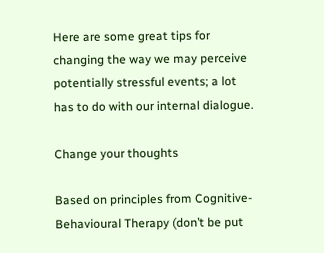Here are some great tips for changing the way we may perceive potentially stressful events; a lot has to do with our internal dialogue.

Change your thoughts

Based on principles from Cognitive-Behavioural Therapy (don’t be put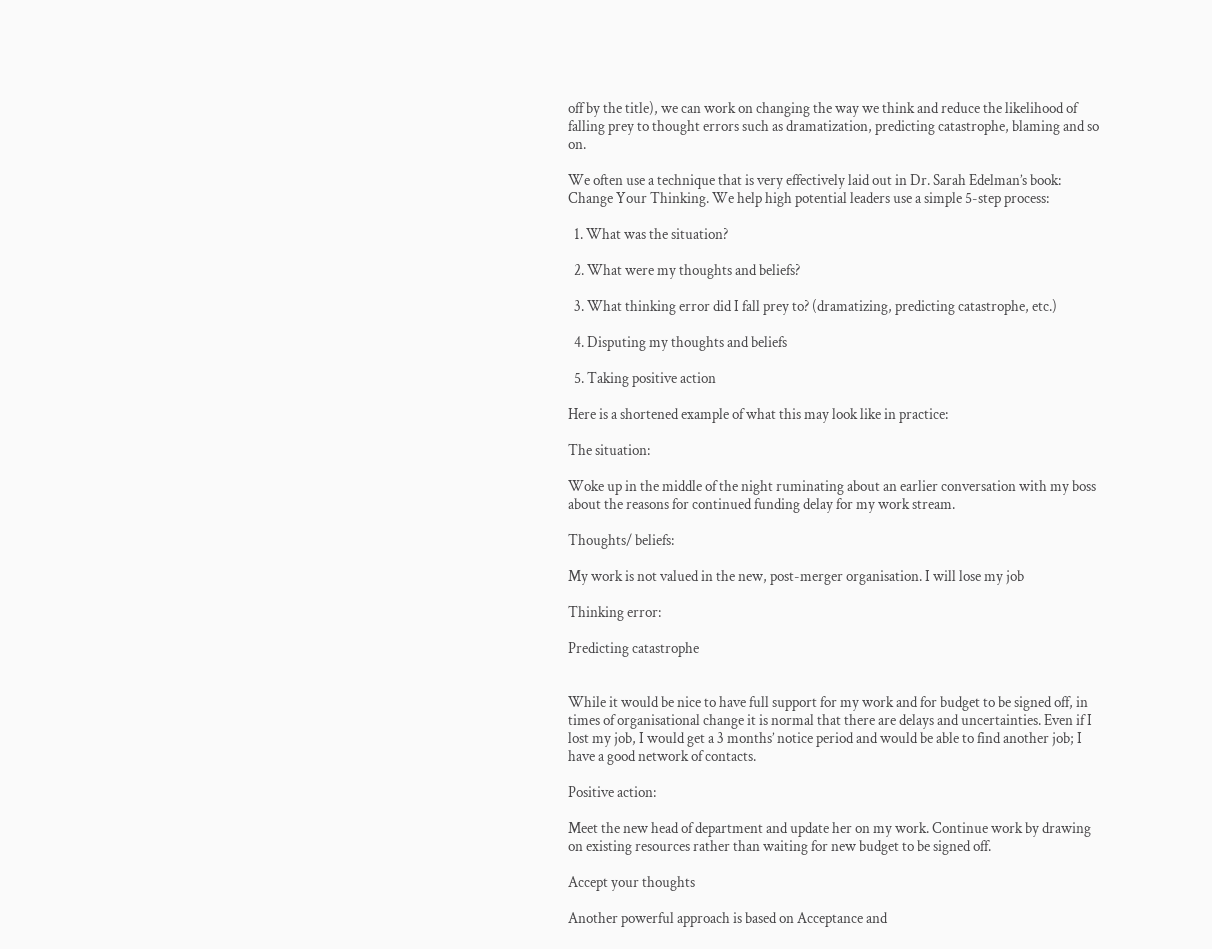off by the title), we can work on changing the way we think and reduce the likelihood of falling prey to thought errors such as dramatization, predicting catastrophe, blaming and so on.

We often use a technique that is very effectively laid out in Dr. Sarah Edelman’s book: Change Your Thinking. We help high potential leaders use a simple 5-step process:

  1. What was the situation?

  2. What were my thoughts and beliefs?

  3. What thinking error did I fall prey to? (dramatizing, predicting catastrophe, etc.)

  4. Disputing my thoughts and beliefs

  5. Taking positive action

Here is a shortened example of what this may look like in practice:

The situation:

Woke up in the middle of the night ruminating about an earlier conversation with my boss about the reasons for continued funding delay for my work stream.

Thoughts/ beliefs:

My work is not valued in the new, post-merger organisation. I will lose my job

Thinking error:

Predicting catastrophe


While it would be nice to have full support for my work and for budget to be signed off, in times of organisational change it is normal that there are delays and uncertainties. Even if I lost my job, I would get a 3 months’ notice period and would be able to find another job; I have a good network of contacts.

Positive action:

Meet the new head of department and update her on my work. Continue work by drawing on existing resources rather than waiting for new budget to be signed off.

Accept your thoughts

Another powerful approach is based on Acceptance and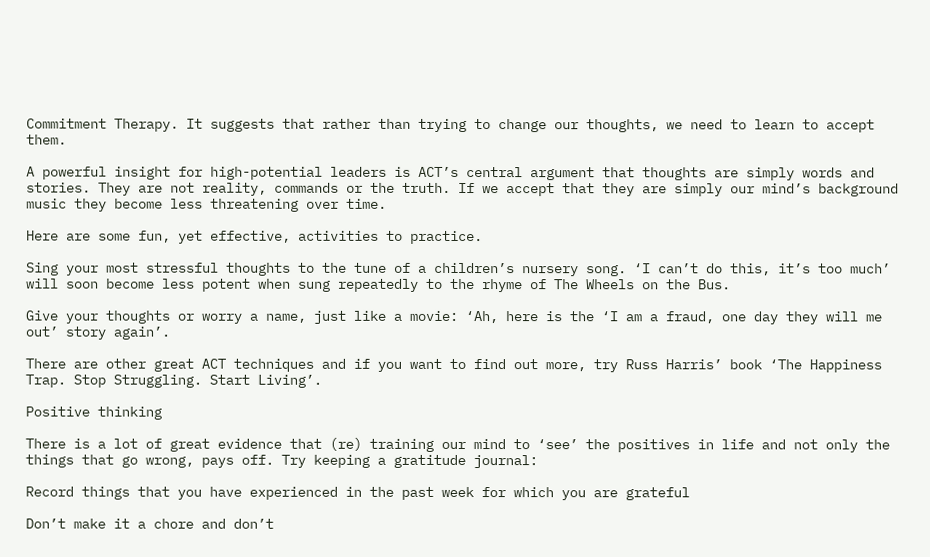Commitment Therapy. It suggests that rather than trying to change our thoughts, we need to learn to accept them.

A powerful insight for high-potential leaders is ACT’s central argument that thoughts are simply words and stories. They are not reality, commands or the truth. If we accept that they are simply our mind’s background music they become less threatening over time.

Here are some fun, yet effective, activities to practice.

Sing your most stressful thoughts to the tune of a children’s nursery song. ‘I can’t do this, it’s too much’ will soon become less potent when sung repeatedly to the rhyme of The Wheels on the Bus.

Give your thoughts or worry a name, just like a movie: ‘Ah, here is the ‘I am a fraud, one day they will me out’ story again’.

There are other great ACT techniques and if you want to find out more, try Russ Harris’ book ‘The Happiness Trap. Stop Struggling. Start Living’.

Positive thinking

There is a lot of great evidence that (re) training our mind to ‘see’ the positives in life and not only the things that go wrong, pays off. Try keeping a gratitude journal:

Record things that you have experienced in the past week for which you are grateful

Don’t make it a chore and don’t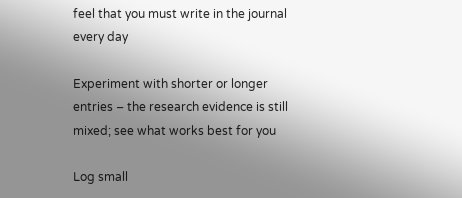feel that you must write in the journal every day

Experiment with shorter or longer entries – the research evidence is still mixed; see what works best for you

Log small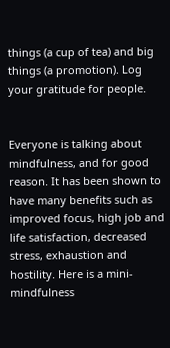things (a cup of tea) and big things (a promotion). Log your gratitude for people.


Everyone is talking about mindfulness, and for good reason. It has been shown to have many benefits such as improved focus, high job and life satisfaction, decreased stress, exhaustion and hostility. Here is a mini-mindfulness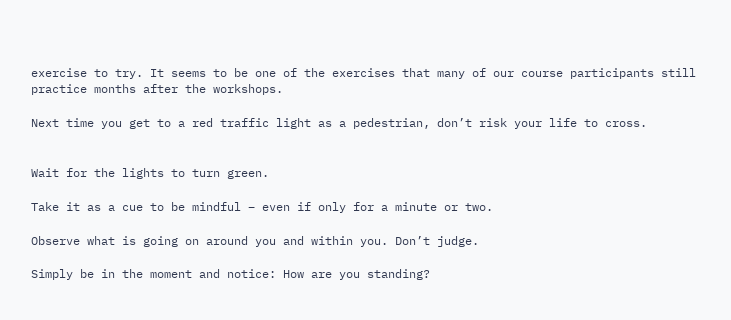exercise to try. It seems to be one of the exercises that many of our course participants still practice months after the workshops.

Next time you get to a red traffic light as a pedestrian, don’t risk your life to cross.


Wait for the lights to turn green.

Take it as a cue to be mindful – even if only for a minute or two.

Observe what is going on around you and within you. Don’t judge.

Simply be in the moment and notice: How are you standing?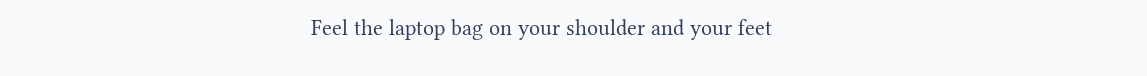Feel the laptop bag on your shoulder and your feet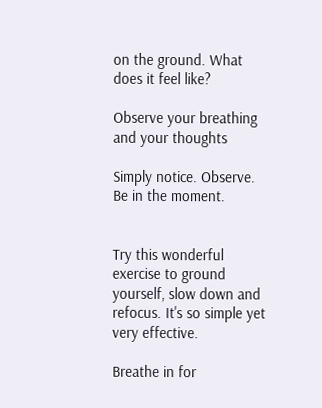on the ground. What does it feel like?

Observe your breathing and your thoughts

Simply notice. Observe. Be in the moment.


Try this wonderful exercise to ground yourself, slow down and refocus. It's so simple yet very effective.

Breathe in for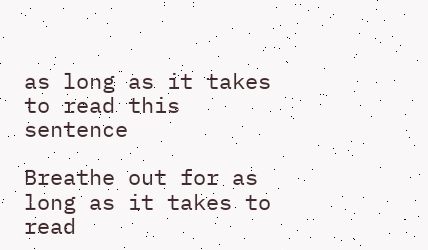as long as it takes to read this sentence

Breathe out for as long as it takes to read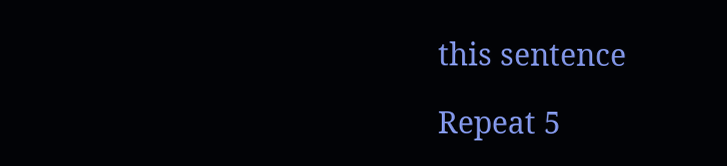this sentence

Repeat 5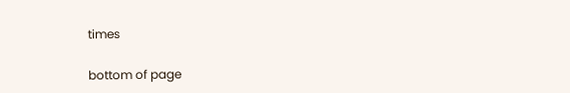times

bottom of page